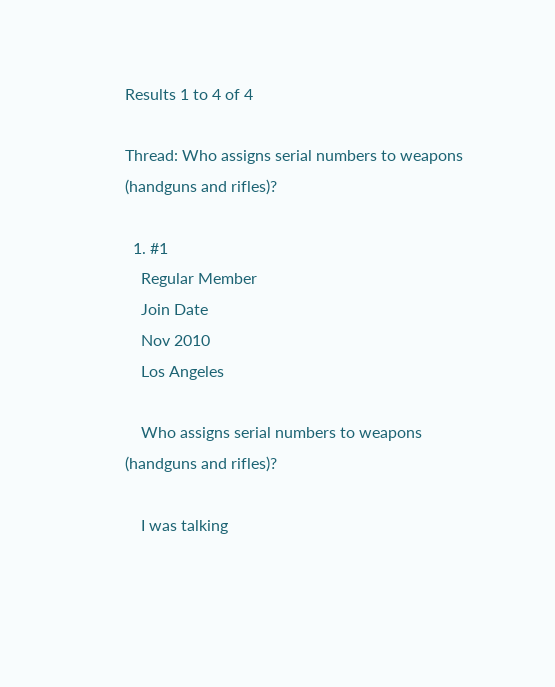Results 1 to 4 of 4

Thread: Who assigns serial numbers to weapons (handguns and rifles)?

  1. #1
    Regular Member
    Join Date
    Nov 2010
    Los Angeles

    Who assigns serial numbers to weapons (handguns and rifles)?

    I was talking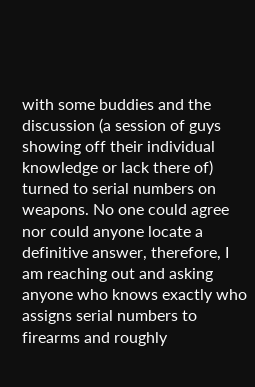with some buddies and the discussion (a session of guys showing off their individual knowledge or lack there of) turned to serial numbers on weapons. No one could agree nor could anyone locate a definitive answer, therefore, I am reaching out and asking anyone who knows exactly who assigns serial numbers to firearms and roughly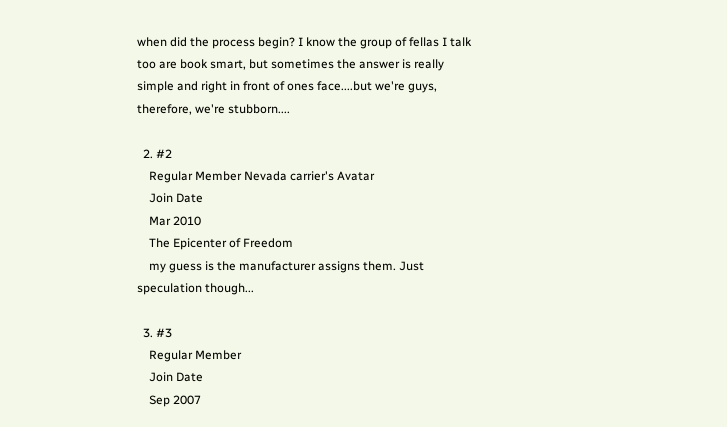when did the process begin? I know the group of fellas I talk too are book smart, but sometimes the answer is really simple and right in front of ones face....but we're guys, therefore, we're stubborn....

  2. #2
    Regular Member Nevada carrier's Avatar
    Join Date
    Mar 2010
    The Epicenter of Freedom
    my guess is the manufacturer assigns them. Just speculation though...

  3. #3
    Regular Member
    Join Date
    Sep 2007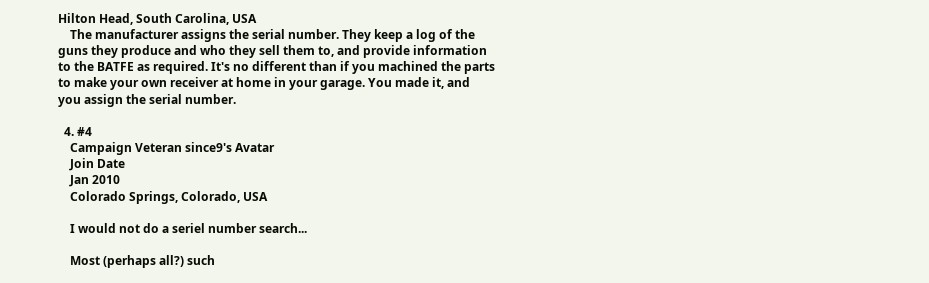Hilton Head, South Carolina, USA
    The manufacturer assigns the serial number. They keep a log of the guns they produce and who they sell them to, and provide information to the BATFE as required. It's no different than if you machined the parts to make your own receiver at home in your garage. You made it, and you assign the serial number.

  4. #4
    Campaign Veteran since9's Avatar
    Join Date
    Jan 2010
    Colorado Springs, Colorado, USA

    I would not do a seriel number search...

    Most (perhaps all?) such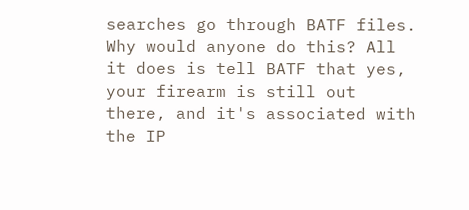searches go through BATF files. Why would anyone do this? All it does is tell BATF that yes, your firearm is still out there, and it's associated with the IP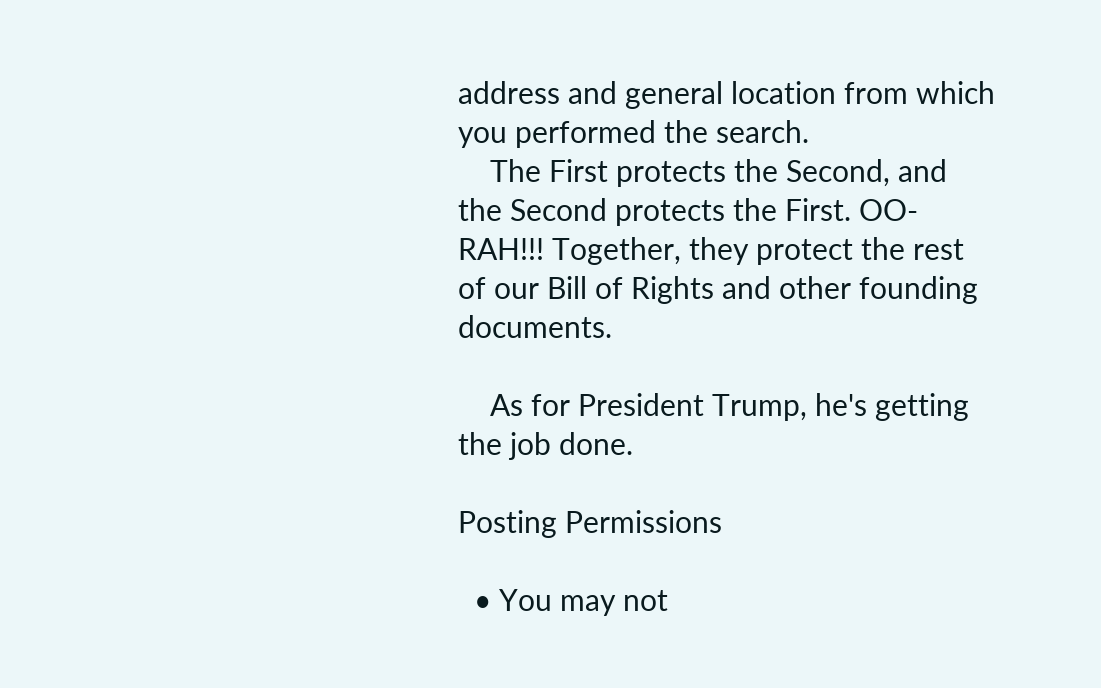address and general location from which you performed the search.
    The First protects the Second, and the Second protects the First. OO-RAH!!! Together, they protect the rest of our Bill of Rights and other founding documents.

    As for President Trump, he's getting the job done.

Posting Permissions

  • You may not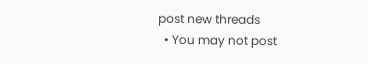post new threads
  • You may not post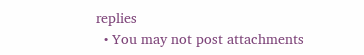replies
  • You may not post attachments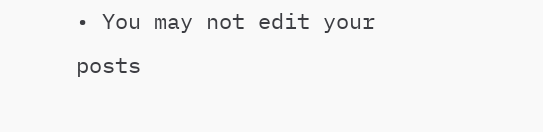• You may not edit your posts